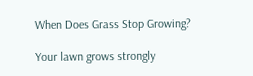When Does Grass Stop Growing?

Your lawn grows strongly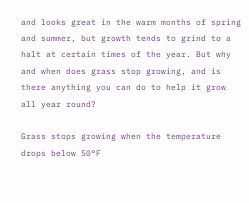and looks great in the warm months of spring and summer, but growth tends to grind to a halt at certain times of the year. But why and when does grass stop growing, and is there anything you can do to help it grow all year round?

Grass stops growing when the temperature drops below 50°F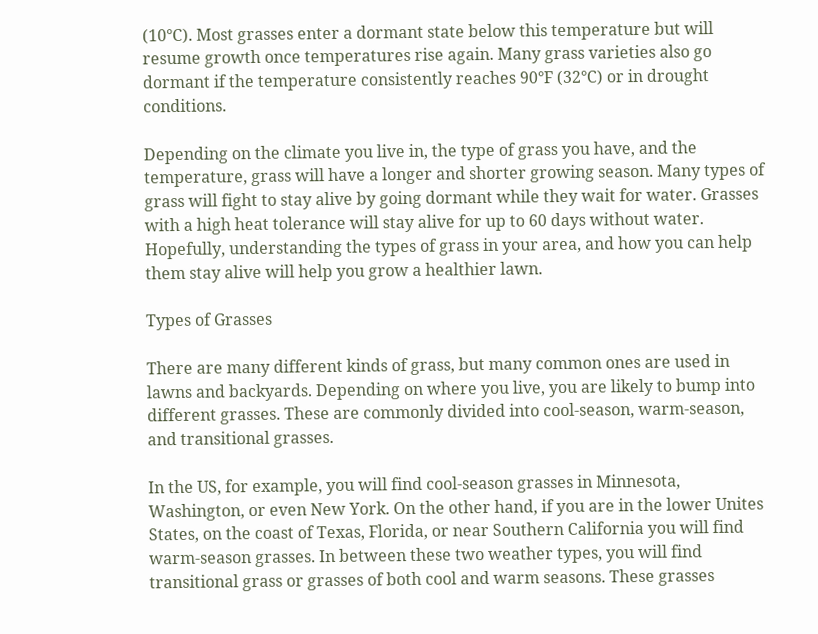(10°C). Most grasses enter a dormant state below this temperature but will resume growth once temperatures rise again. Many grass varieties also go dormant if the temperature consistently reaches 90°F (32°C) or in drought conditions.

Depending on the climate you live in, the type of grass you have, and the temperature, grass will have a longer and shorter growing season. Many types of grass will fight to stay alive by going dormant while they wait for water. Grasses with a high heat tolerance will stay alive for up to 60 days without water. Hopefully, understanding the types of grass in your area, and how you can help them stay alive will help you grow a healthier lawn.

Types of Grasses

There are many different kinds of grass, but many common ones are used in lawns and backyards. Depending on where you live, you are likely to bump into different grasses. These are commonly divided into cool-season, warm-season, and transitional grasses.

In the US, for example, you will find cool-season grasses in Minnesota, Washington, or even New York. On the other hand, if you are in the lower Unites States, on the coast of Texas, Florida, or near Southern California you will find warm-season grasses. In between these two weather types, you will find transitional grass or grasses of both cool and warm seasons. These grasses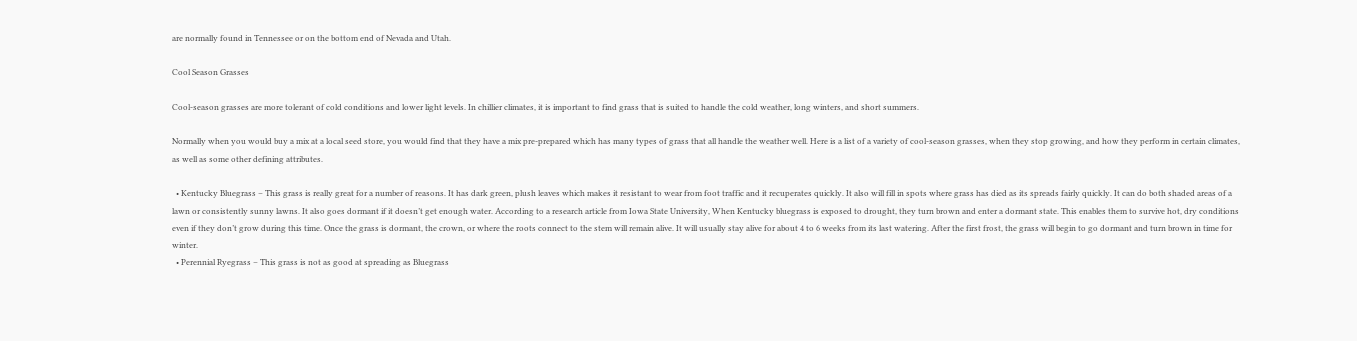are normally found in Tennessee or on the bottom end of Nevada and Utah.

Cool Season Grasses

Cool-season grasses are more tolerant of cold conditions and lower light levels. In chillier climates, it is important to find grass that is suited to handle the cold weather, long winters, and short summers.

Normally when you would buy a mix at a local seed store, you would find that they have a mix pre-prepared which has many types of grass that all handle the weather well. Here is a list of a variety of cool-season grasses, when they stop growing, and how they perform in certain climates, as well as some other defining attributes.

  • Kentucky Bluegrass – This grass is really great for a number of reasons. It has dark green, plush leaves which makes it resistant to wear from foot traffic and it recuperates quickly. It also will fill in spots where grass has died as its spreads fairly quickly. It can do both shaded areas of a lawn or consistently sunny lawns. It also goes dormant if it doesn’t get enough water. According to a research article from Iowa State University, When Kentucky bluegrass is exposed to drought, they turn brown and enter a dormant state. This enables them to survive hot, dry conditions even if they don’t grow during this time. Once the grass is dormant, the crown, or where the roots connect to the stem will remain alive. It will usually stay alive for about 4 to 6 weeks from its last watering. After the first frost, the grass will begin to go dormant and turn brown in time for winter.
  • Perennial Ryegrass – This grass is not as good at spreading as Bluegrass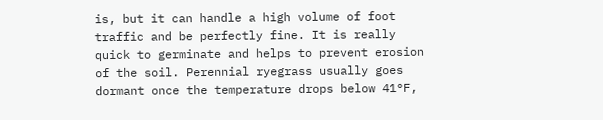is, but it can handle a high volume of foot traffic and be perfectly fine. It is really quick to germinate and helps to prevent erosion of the soil. Perennial ryegrass usually goes dormant once the temperature drops below 41°F,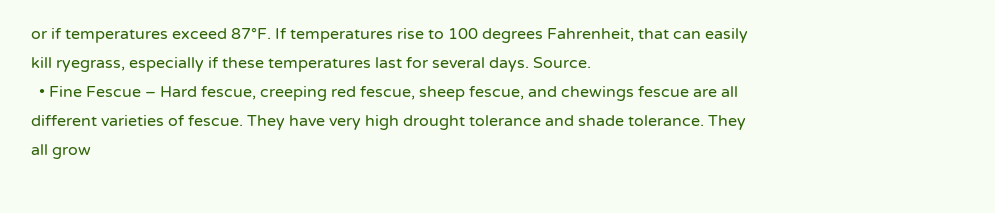or if temperatures exceed 87°F. If temperatures rise to 100 degrees Fahrenheit, that can easily kill ryegrass, especially if these temperatures last for several days. Source.
  • Fine Fescue – Hard fescue, creeping red fescue, sheep fescue, and chewings fescue are all different varieties of fescue. They have very high drought tolerance and shade tolerance. They all grow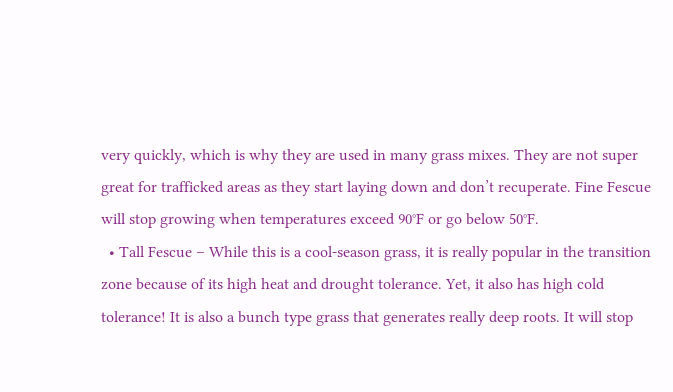very quickly, which is why they are used in many grass mixes. They are not super great for trafficked areas as they start laying down and don’t recuperate. Fine Fescue will stop growing when temperatures exceed 90°F or go below 50°F.
  • Tall Fescue – While this is a cool-season grass, it is really popular in the transition zone because of its high heat and drought tolerance. Yet, it also has high cold tolerance! It is also a bunch type grass that generates really deep roots. It will stop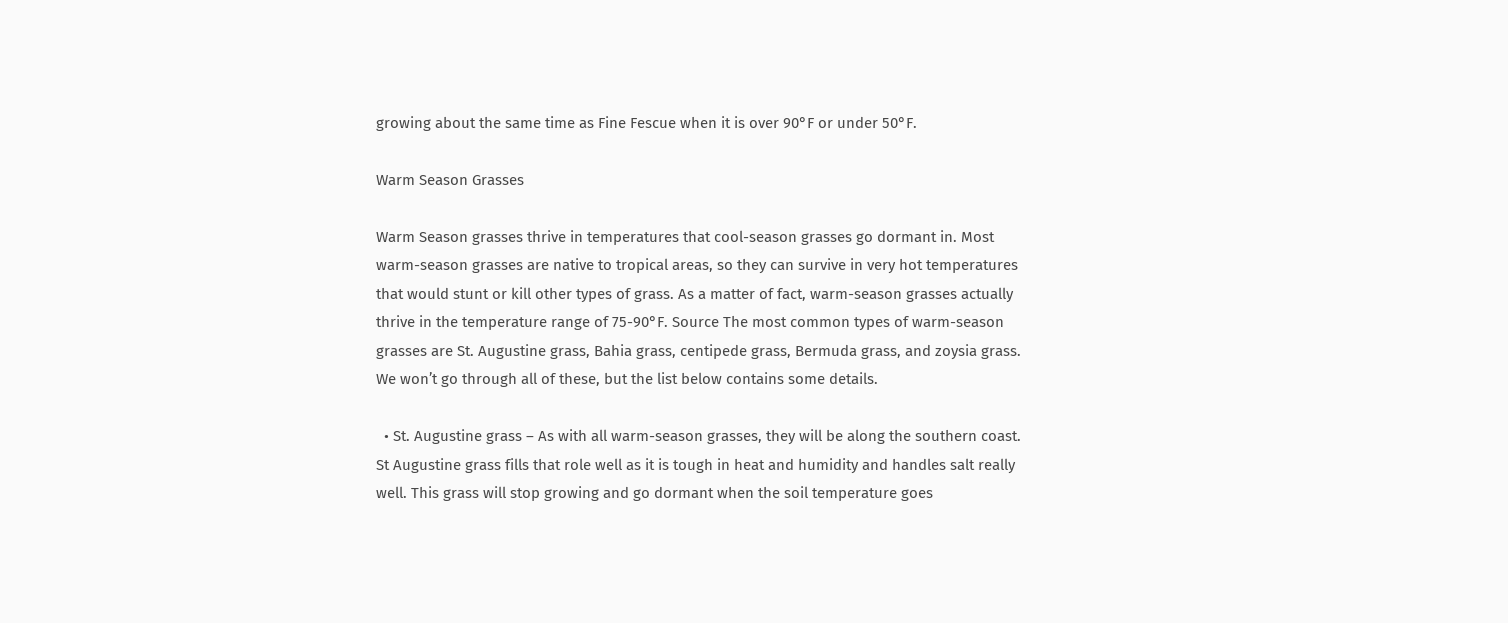growing about the same time as Fine Fescue when it is over 90°F or under 50°F.

Warm Season Grasses

Warm Season grasses thrive in temperatures that cool-season grasses go dormant in. Most warm-season grasses are native to tropical areas, so they can survive in very hot temperatures that would stunt or kill other types of grass. As a matter of fact, warm-season grasses actually thrive in the temperature range of 75-90°F. Source The most common types of warm-season grasses are St. Augustine grass, Bahia grass, centipede grass, Bermuda grass, and zoysia grass. We won’t go through all of these, but the list below contains some details.

  • St. Augustine grass – As with all warm-season grasses, they will be along the southern coast. St Augustine grass fills that role well as it is tough in heat and humidity and handles salt really well. This grass will stop growing and go dormant when the soil temperature goes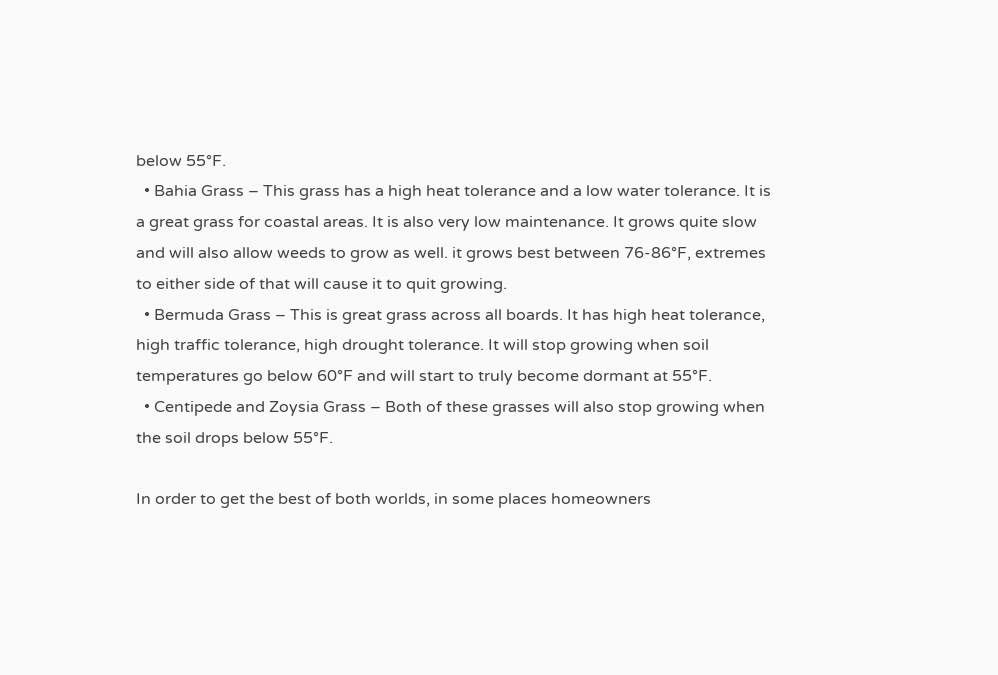below 55°F.
  • Bahia Grass – This grass has a high heat tolerance and a low water tolerance. It is a great grass for coastal areas. It is also very low maintenance. It grows quite slow and will also allow weeds to grow as well. it grows best between 76-86°F, extremes to either side of that will cause it to quit growing.
  • Bermuda Grass – This is great grass across all boards. It has high heat tolerance, high traffic tolerance, high drought tolerance. It will stop growing when soil temperatures go below 60°F and will start to truly become dormant at 55°F.
  • Centipede and Zoysia Grass – Both of these grasses will also stop growing when the soil drops below 55°F.

In order to get the best of both worlds, in some places homeowners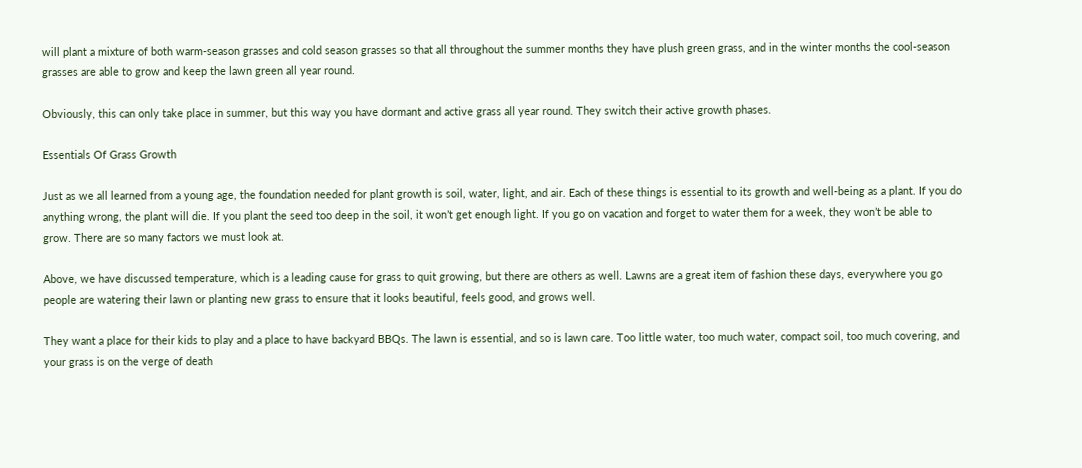will plant a mixture of both warm-season grasses and cold season grasses so that all throughout the summer months they have plush green grass, and in the winter months the cool-season grasses are able to grow and keep the lawn green all year round.

Obviously, this can only take place in summer, but this way you have dormant and active grass all year round. They switch their active growth phases.

Essentials Of Grass Growth

Just as we all learned from a young age, the foundation needed for plant growth is soil, water, light, and air. Each of these things is essential to its growth and well-being as a plant. If you do anything wrong, the plant will die. If you plant the seed too deep in the soil, it won’t get enough light. If you go on vacation and forget to water them for a week, they won’t be able to grow. There are so many factors we must look at.

Above, we have discussed temperature, which is a leading cause for grass to quit growing, but there are others as well. Lawns are a great item of fashion these days, everywhere you go people are watering their lawn or planting new grass to ensure that it looks beautiful, feels good, and grows well.

They want a place for their kids to play and a place to have backyard BBQs. The lawn is essential, and so is lawn care. Too little water, too much water, compact soil, too much covering, and your grass is on the verge of death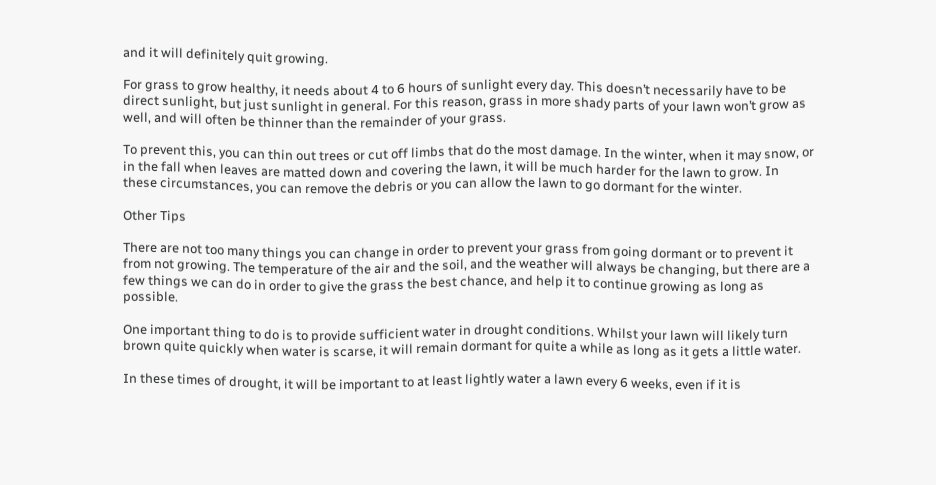and it will definitely quit growing.

For grass to grow healthy, it needs about 4 to 6 hours of sunlight every day. This doesn’t necessarily have to be direct sunlight, but just sunlight in general. For this reason, grass in more shady parts of your lawn won’t grow as well, and will often be thinner than the remainder of your grass.

To prevent this, you can thin out trees or cut off limbs that do the most damage. In the winter, when it may snow, or in the fall when leaves are matted down and covering the lawn, it will be much harder for the lawn to grow. In these circumstances, you can remove the debris or you can allow the lawn to go dormant for the winter.

Other Tips

There are not too many things you can change in order to prevent your grass from going dormant or to prevent it from not growing. The temperature of the air and the soil, and the weather will always be changing, but there are a few things we can do in order to give the grass the best chance, and help it to continue growing as long as possible.

One important thing to do is to provide sufficient water in drought conditions. Whilst your lawn will likely turn brown quite quickly when water is scarse, it will remain dormant for quite a while as long as it gets a little water.

In these times of drought, it will be important to at least lightly water a lawn every 6 weeks, even if it is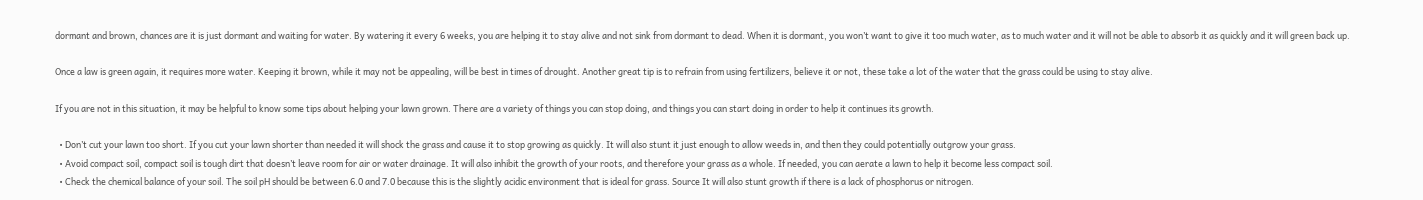dormant and brown, chances are it is just dormant and waiting for water. By watering it every 6 weeks, you are helping it to stay alive and not sink from dormant to dead. When it is dormant, you won’t want to give it too much water, as to much water and it will not be able to absorb it as quickly and it will green back up.

Once a law is green again, it requires more water. Keeping it brown, while it may not be appealing, will be best in times of drought. Another great tip is to refrain from using fertilizers, believe it or not, these take a lot of the water that the grass could be using to stay alive.

If you are not in this situation, it may be helpful to know some tips about helping your lawn grown. There are a variety of things you can stop doing, and things you can start doing in order to help it continues its growth.

  • Don’t cut your lawn too short. If you cut your lawn shorter than needed it will shock the grass and cause it to stop growing as quickly. It will also stunt it just enough to allow weeds in, and then they could potentially outgrow your grass.
  • Avoid compact soil, compact soil is tough dirt that doesn’t leave room for air or water drainage. It will also inhibit the growth of your roots, and therefore your grass as a whole. If needed, you can aerate a lawn to help it become less compact soil.
  • Check the chemical balance of your soil. The soil pH should be between 6.0 and 7.0 because this is the slightly acidic environment that is ideal for grass. Source It will also stunt growth if there is a lack of phosphorus or nitrogen.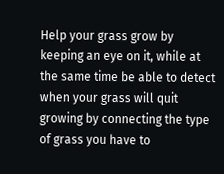Help your grass grow by keeping an eye on it, while at the same time be able to detect when your grass will quit growing by connecting the type of grass you have to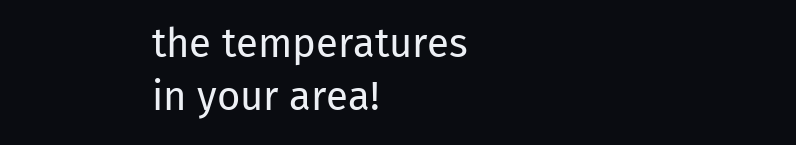the temperatures in your area!